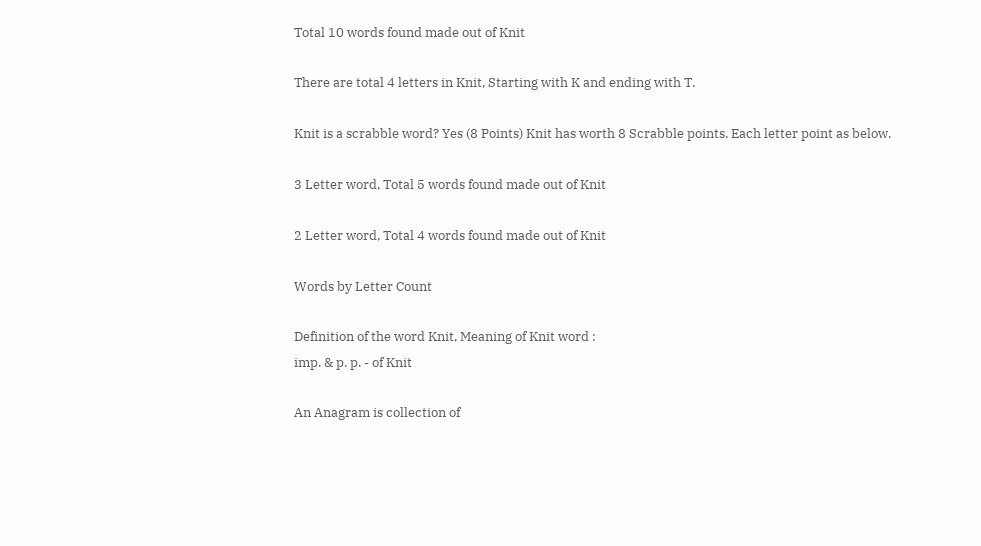Total 10 words found made out of Knit

There are total 4 letters in Knit, Starting with K and ending with T.

Knit is a scrabble word? Yes (8 Points) Knit has worth 8 Scrabble points. Each letter point as below.

3 Letter word, Total 5 words found made out of Knit

2 Letter word, Total 4 words found made out of Knit

Words by Letter Count

Definition of the word Knit, Meaning of Knit word :
imp. & p. p. - of Knit

An Anagram is collection of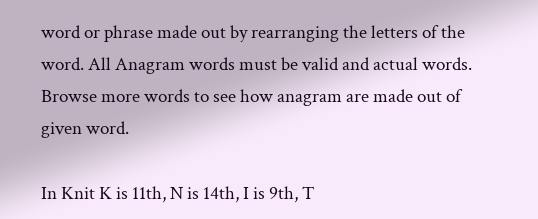word or phrase made out by rearranging the letters of the word. All Anagram words must be valid and actual words.
Browse more words to see how anagram are made out of given word.

In Knit K is 11th, N is 14th, I is 9th, T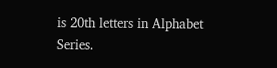is 20th letters in Alphabet Series.